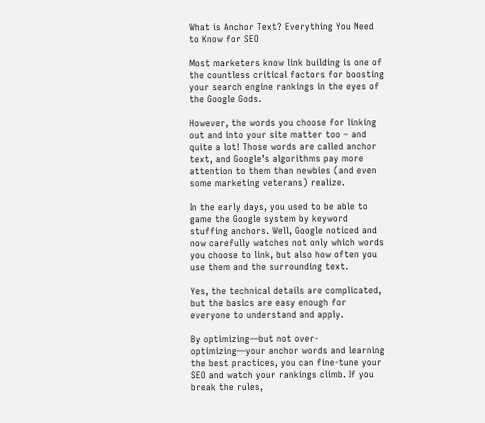What is Anchor Text? Everything You Need to Know for SEO

Most marketers know link building is one of the countless critical factors for boosting your search engine rankings in the eyes of the Google Gods.

However, the words you choose for linking out and into your site matter too – and quite a lot! Those words are called anchor text, and Google’s algorithms pay more attention to them than newbies (and even some marketing veterans) realize.

In the early days, you used to be able to game the Google system by keyword stuffing anchors. Well, Google noticed and now carefully watches not only which words you choose to link, but also how often you use them and the surrounding text.

Yes, the technical details are complicated, but the basics are easy enough for everyone to understand and apply.

By optimizing—but not over-optimizing—your anchor words and learning the best practices, you can fine-tune your SEO and watch your rankings climb. If you break the rules,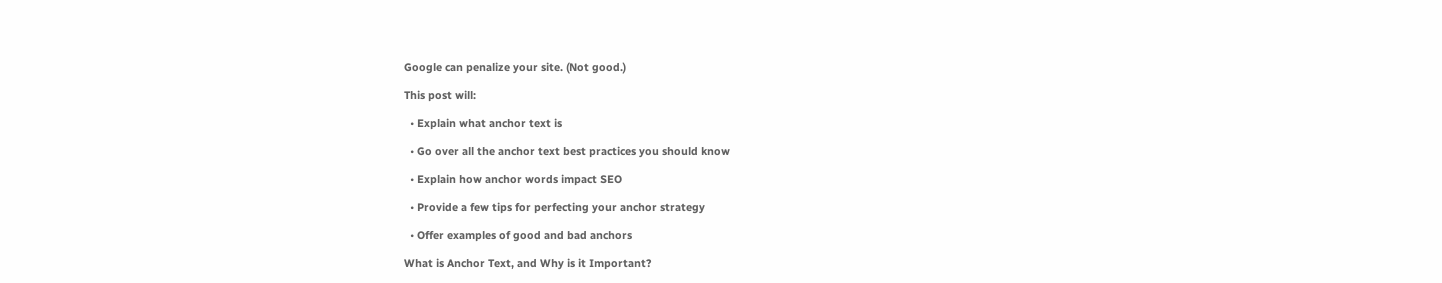Google can penalize your site. (Not good.)

This post will:

  • Explain what anchor text is

  • Go over all the anchor text best practices you should know

  • Explain how anchor words impact SEO

  • Provide a few tips for perfecting your anchor strategy

  • Offer examples of good and bad anchors

What is Anchor Text, and Why is it Important?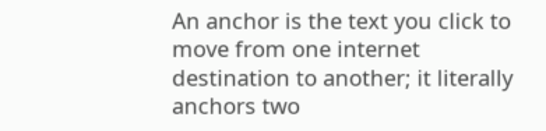An anchor is the text you click to move from one internet destination to another; it literally anchors two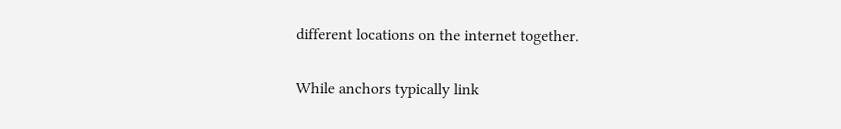different locations on the internet together.

While anchors typically link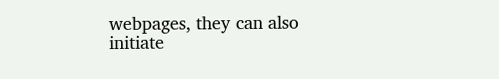webpages, they can also initiate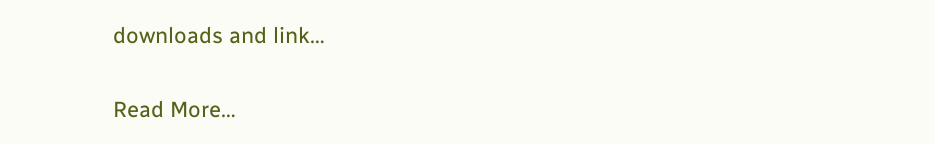downloads and link…

Read More…